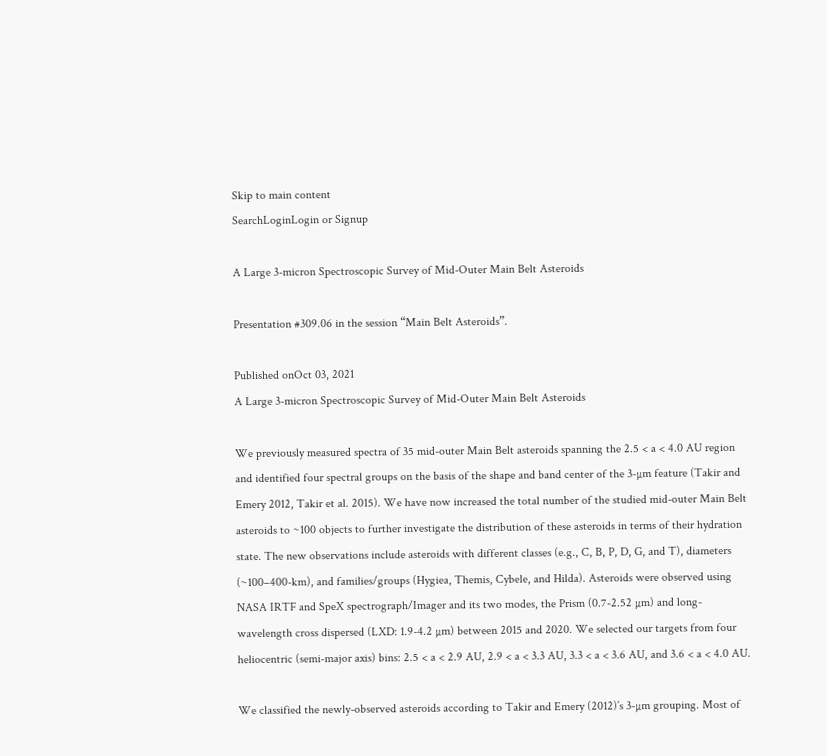Skip to main content
SearchLoginLogin or Signup

A Large 3-micron Spectroscopic Survey of Mid-Outer Main Belt Asteroids

Presentation #309.06 in the session “Main Belt Asteroids”.

Published onOct 03, 2021
A Large 3-micron Spectroscopic Survey of Mid-Outer Main Belt Asteroids

We previously measured spectra of 35 mid-outer Main Belt asteroids spanning the 2.5 < a < 4.0 AU region and identified four spectral groups on the basis of the shape and band center of the 3-µm feature (Takir and Emery 2012, Takir et al. 2015). We have now increased the total number of the studied mid-outer Main Belt asteroids to ~100 objects to further investigate the distribution of these asteroids in terms of their hydration state. The new observations include asteroids with different classes (e.g., C, B, P, D, G, and T), diameters (~100–400-km), and families/groups (Hygiea, Themis, Cybele, and Hilda). Asteroids were observed using NASA IRTF and SpeX spectrograph/Imager and its two modes, the Prism (0.7-2.52 µm) and long-wavelength cross dispersed (LXD: 1.9-4.2 µm) between 2015 and 2020. We selected our targets from four heliocentric (semi-major axis) bins: 2.5 < a < 2.9 AU, 2.9 < a < 3.3 AU, 3.3 < a < 3.6 AU, and 3.6 < a < 4.0 AU.

We classified the newly-observed asteroids according to Takir and Emery (2012)’s 3-µm grouping. Most of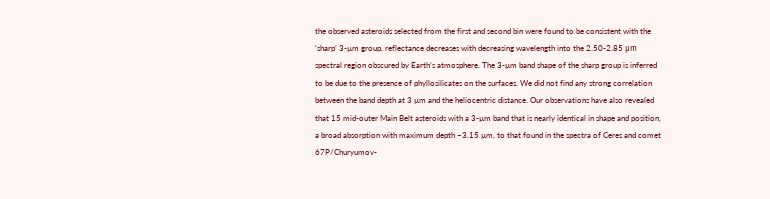the observed asteroids selected from the first and second bin were found to be consistent with the ‘sharp’ 3-µm group, reflectance decreases with decreasing wavelength into the 2.50-2.85 μm spectral region obscured by Earth’s atmosphere. The 3-µm band shape of the sharp group is inferred to be due to the presence of phyllosilicates on the surfaces. We did not find any strong correlation between the band depth at 3 µm and the heliocentric distance. Our observations have also revealed that 15 mid-outer Main Belt asteroids with a 3-µm band that is nearly identical in shape and position, a broad absorption with maximum depth ~3.15 µm, to that found in the spectra of Ceres and comet 67P/Churyumov-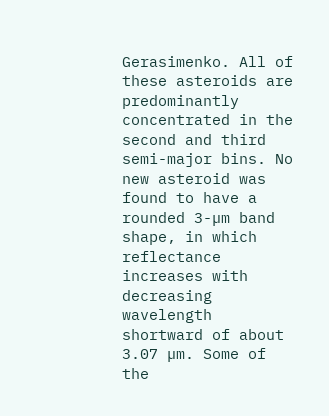Gerasimenko. All of these asteroids are predominantly concentrated in the second and third semi-major bins. No new asteroid was found to have a rounded 3-µm band shape, in which reflectance increases with decreasing wavelength shortward of about 3.07 µm. Some of the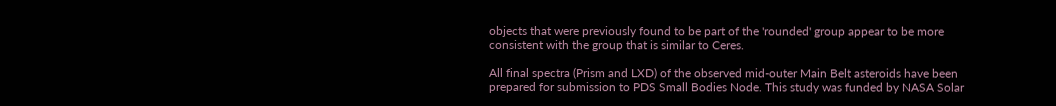objects that were previously found to be part of the 'rounded' group appear to be more consistent with the group that is similar to Ceres.

All final spectra (Prism and LXD) of the observed mid-outer Main Belt asteroids have been prepared for submission to PDS Small Bodies Node. This study was funded by NASA Solar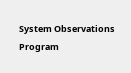System Observations Program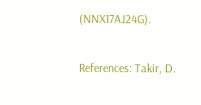(NNX17AJ24G).

References: Takir, D.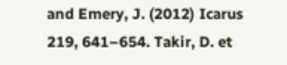and Emery, J. (2012) Icarus 219, 641–654. Takir, D. et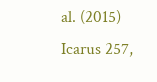al. (2015) Icarus 257,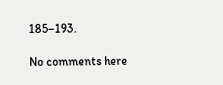185–193.

No comments here